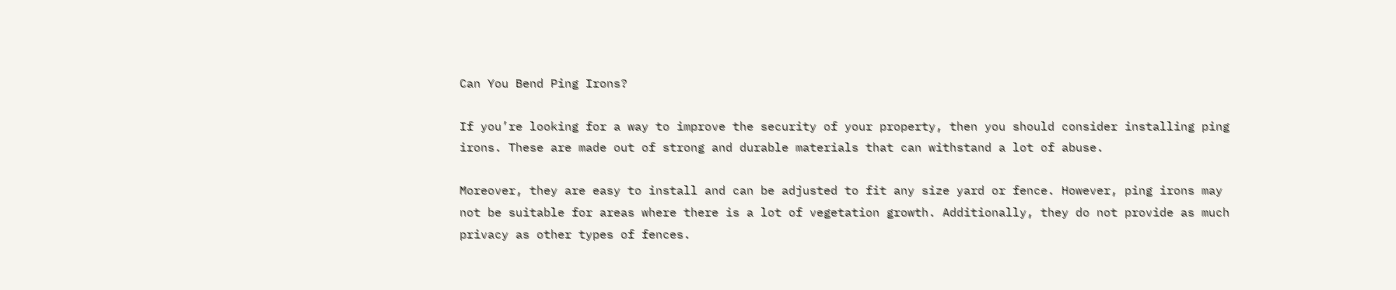Can You Bend Ping Irons?

If you’re looking for a way to improve the security of your property, then you should consider installing ping irons. These are made out of strong and durable materials that can withstand a lot of abuse.

Moreover, they are easy to install and can be adjusted to fit any size yard or fence. However, ping irons may not be suitable for areas where there is a lot of vegetation growth. Additionally, they do not provide as much privacy as other types of fences.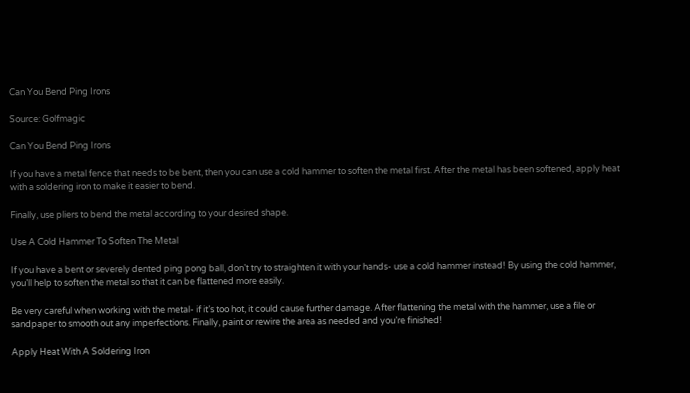Can You Bend Ping Irons

Source: Golfmagic

Can You Bend Ping Irons

If you have a metal fence that needs to be bent, then you can use a cold hammer to soften the metal first. After the metal has been softened, apply heat with a soldering iron to make it easier to bend.

Finally, use pliers to bend the metal according to your desired shape.

Use A Cold Hammer To Soften The Metal

If you have a bent or severely dented ping pong ball, don’t try to straighten it with your hands- use a cold hammer instead! By using the cold hammer, you’ll help to soften the metal so that it can be flattened more easily.

Be very careful when working with the metal- if it’s too hot, it could cause further damage. After flattening the metal with the hammer, use a file or sandpaper to smooth out any imperfections. Finally, paint or rewire the area as needed and you’re finished!

Apply Heat With A Soldering Iron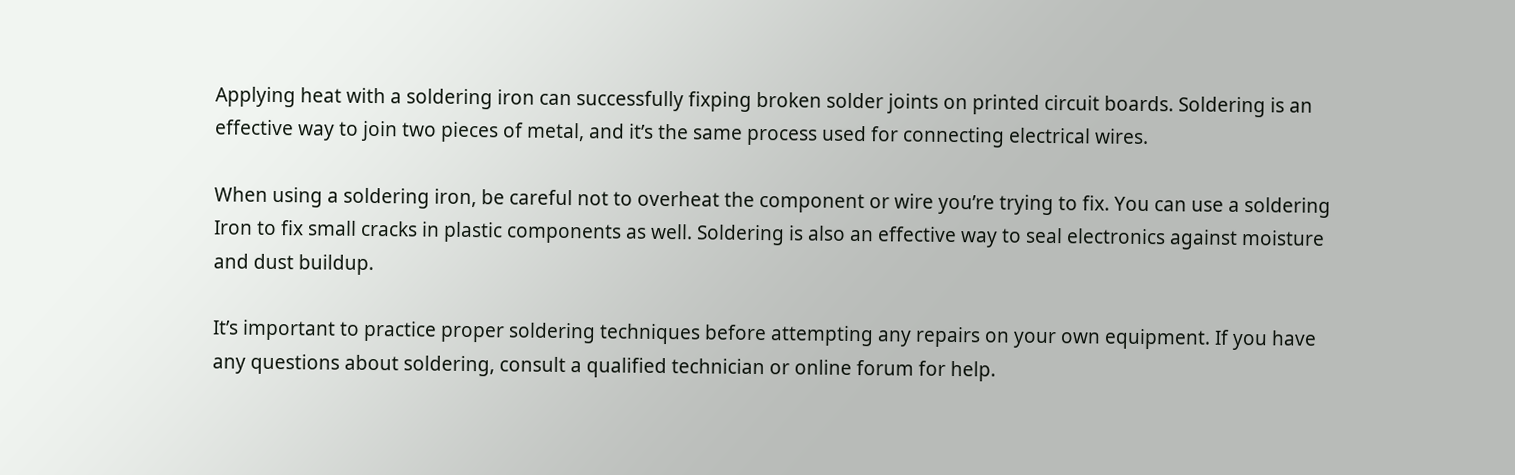Applying heat with a soldering iron can successfully fixping broken solder joints on printed circuit boards. Soldering is an effective way to join two pieces of metal, and it’s the same process used for connecting electrical wires.

When using a soldering iron, be careful not to overheat the component or wire you’re trying to fix. You can use a soldering Iron to fix small cracks in plastic components as well. Soldering is also an effective way to seal electronics against moisture and dust buildup.

It’s important to practice proper soldering techniques before attempting any repairs on your own equipment. If you have any questions about soldering, consult a qualified technician or online forum for help.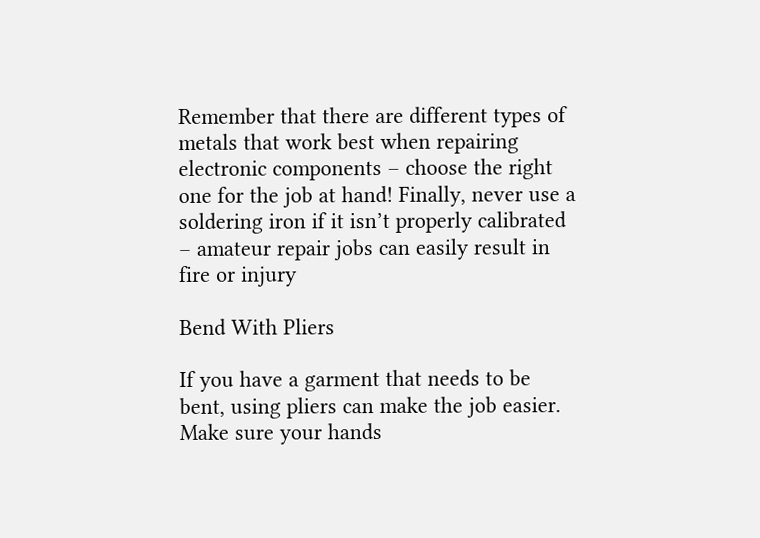Remember that there are different types of metals that work best when repairing electronic components – choose the right one for the job at hand! Finally, never use a soldering iron if it isn’t properly calibrated – amateur repair jobs can easily result in fire or injury

Bend With Pliers

If you have a garment that needs to be bent, using pliers can make the job easier. Make sure your hands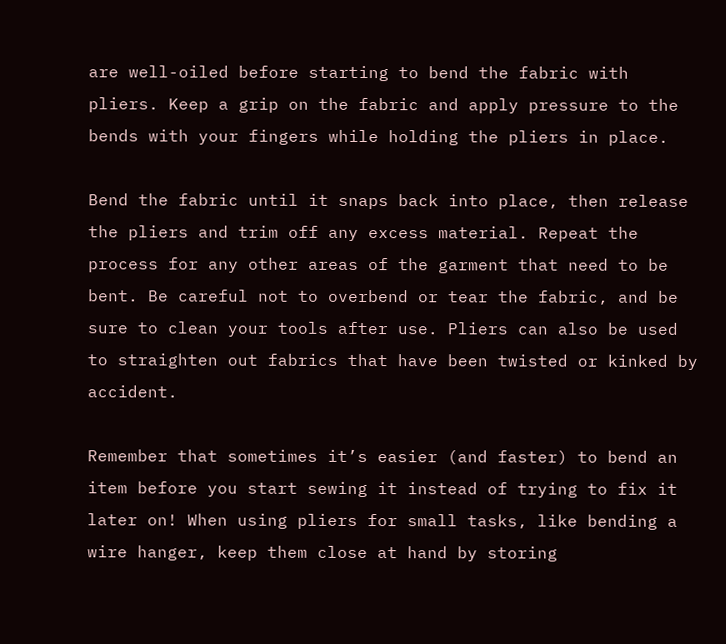are well-oiled before starting to bend the fabric with pliers. Keep a grip on the fabric and apply pressure to the bends with your fingers while holding the pliers in place.

Bend the fabric until it snaps back into place, then release the pliers and trim off any excess material. Repeat the process for any other areas of the garment that need to be bent. Be careful not to overbend or tear the fabric, and be sure to clean your tools after use. Pliers can also be used to straighten out fabrics that have been twisted or kinked by accident.

Remember that sometimes it’s easier (and faster) to bend an item before you start sewing it instead of trying to fix it later on! When using pliers for small tasks, like bending a wire hanger, keep them close at hand by storing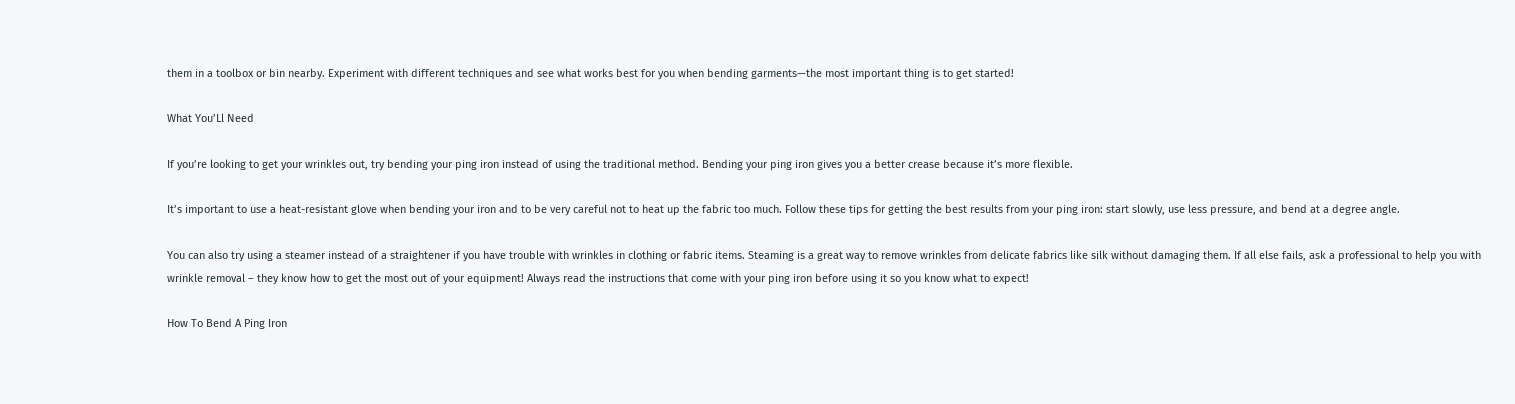them in a toolbox or bin nearby. Experiment with different techniques and see what works best for you when bending garments—the most important thing is to get started!

What You’Ll Need

If you’re looking to get your wrinkles out, try bending your ping iron instead of using the traditional method. Bending your ping iron gives you a better crease because it’s more flexible.

It’s important to use a heat-resistant glove when bending your iron and to be very careful not to heat up the fabric too much. Follow these tips for getting the best results from your ping iron: start slowly, use less pressure, and bend at a degree angle.

You can also try using a steamer instead of a straightener if you have trouble with wrinkles in clothing or fabric items. Steaming is a great way to remove wrinkles from delicate fabrics like silk without damaging them. If all else fails, ask a professional to help you with wrinkle removal – they know how to get the most out of your equipment! Always read the instructions that come with your ping iron before using it so you know what to expect!

How To Bend A Ping Iron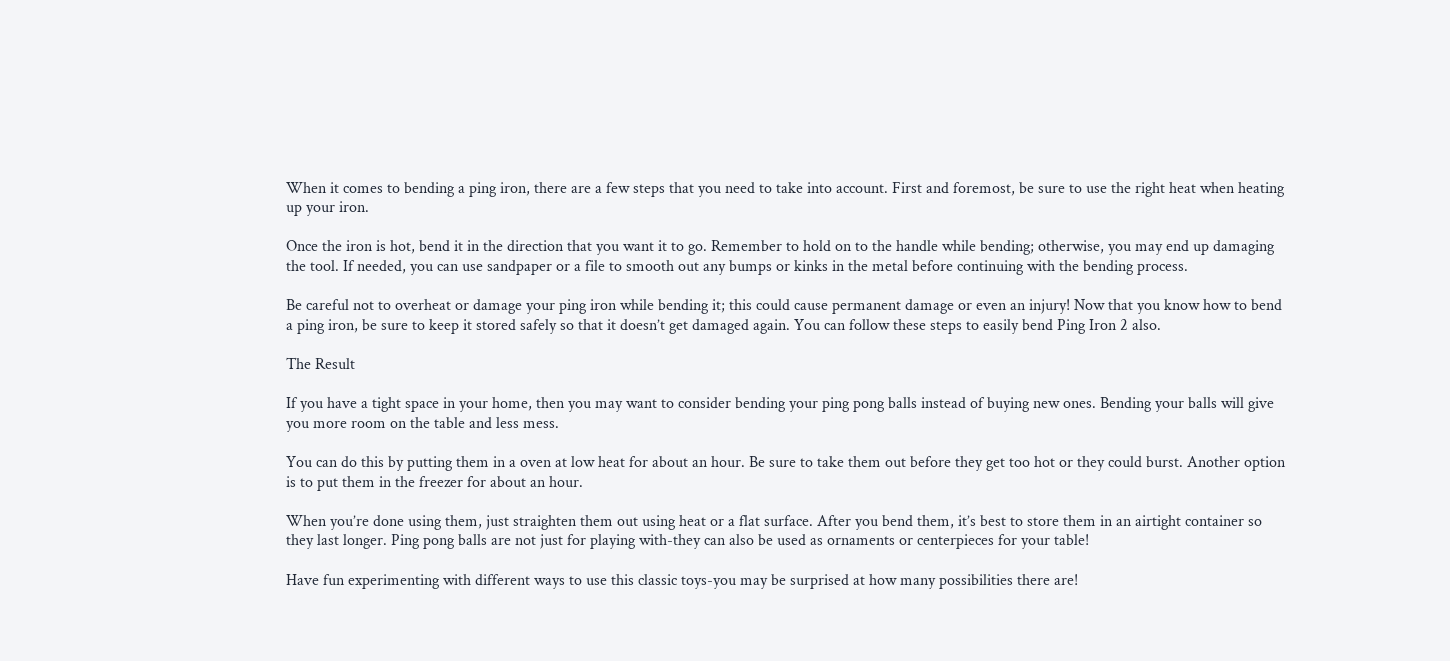When it comes to bending a ping iron, there are a few steps that you need to take into account. First and foremost, be sure to use the right heat when heating up your iron.

Once the iron is hot, bend it in the direction that you want it to go. Remember to hold on to the handle while bending; otherwise, you may end up damaging the tool. If needed, you can use sandpaper or a file to smooth out any bumps or kinks in the metal before continuing with the bending process.

Be careful not to overheat or damage your ping iron while bending it; this could cause permanent damage or even an injury! Now that you know how to bend a ping iron, be sure to keep it stored safely so that it doesn’t get damaged again. You can follow these steps to easily bend Ping Iron 2 also.

The Result

If you have a tight space in your home, then you may want to consider bending your ping pong balls instead of buying new ones. Bending your balls will give you more room on the table and less mess.

You can do this by putting them in a oven at low heat for about an hour. Be sure to take them out before they get too hot or they could burst. Another option is to put them in the freezer for about an hour.

When you’re done using them, just straighten them out using heat or a flat surface. After you bend them, it’s best to store them in an airtight container so they last longer. Ping pong balls are not just for playing with-they can also be used as ornaments or centerpieces for your table!

Have fun experimenting with different ways to use this classic toys-you may be surprised at how many possibilities there are!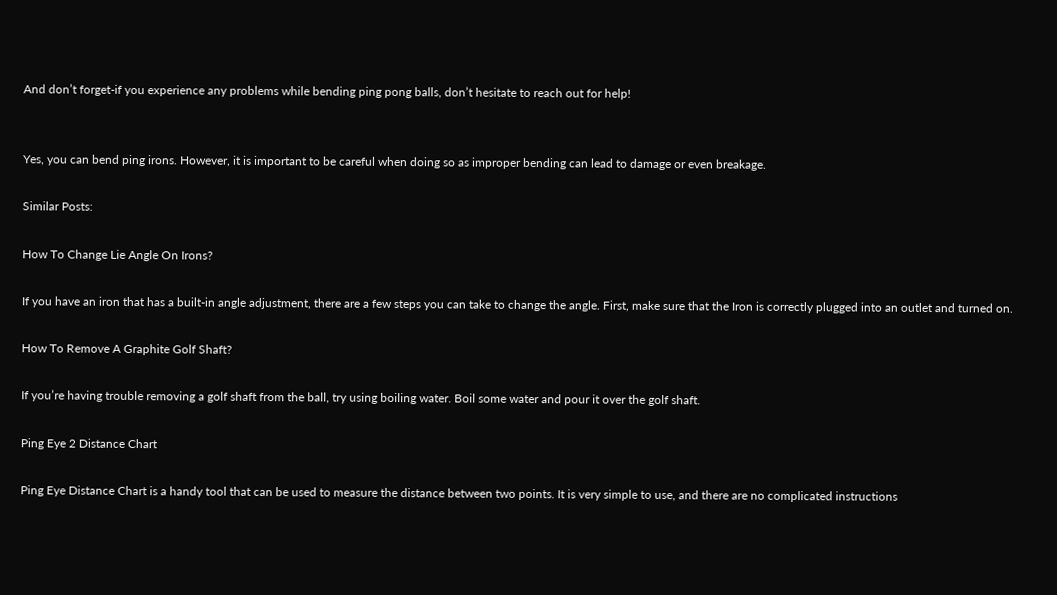And don’t forget-if you experience any problems while bending ping pong balls, don’t hesitate to reach out for help!


Yes, you can bend ping irons. However, it is important to be careful when doing so as improper bending can lead to damage or even breakage.

Similar Posts:

How To Change Lie Angle On Irons?

If you have an iron that has a built-in angle adjustment, there are a few steps you can take to change the angle. First, make sure that the Iron is correctly plugged into an outlet and turned on.

How To Remove A Graphite Golf Shaft?

If you’re having trouble removing a golf shaft from the ball, try using boiling water. Boil some water and pour it over the golf shaft.

Ping Eye 2 Distance Chart

Ping Eye Distance Chart is a handy tool that can be used to measure the distance between two points. It is very simple to use, and there are no complicated instructions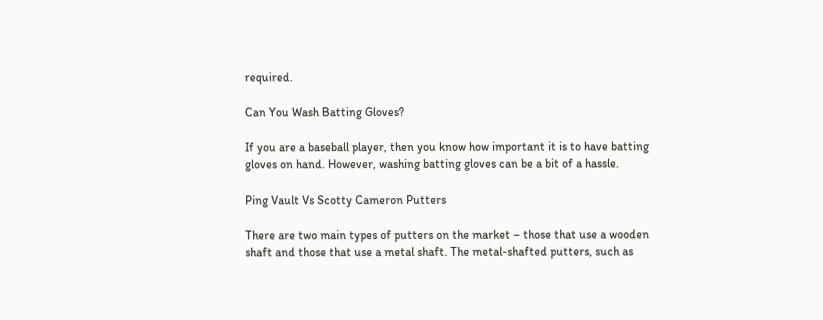required.

Can You Wash Batting Gloves?

If you are a baseball player, then you know how important it is to have batting gloves on hand. However, washing batting gloves can be a bit of a hassle.

Ping Vault Vs Scotty Cameron Putters

There are two main types of putters on the market – those that use a wooden shaft and those that use a metal shaft. The metal-shafted putters, such as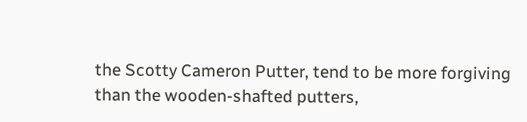the Scotty Cameron Putter, tend to be more forgiving than the wooden-shafted putters,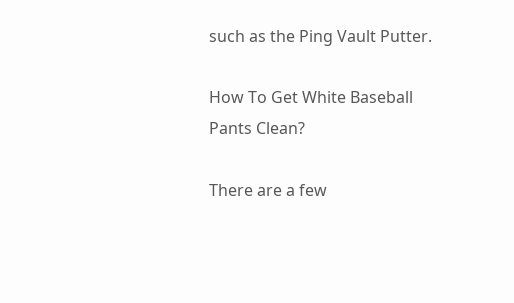such as the Ping Vault Putter.

How To Get White Baseball Pants Clean?

There are a few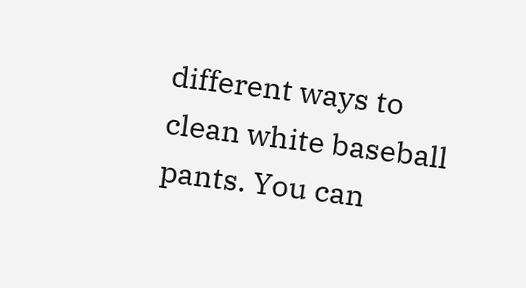different ways to clean white baseball pants. You can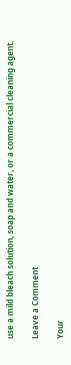use a mild bleach solution, soap and water, or a commercial cleaning agent.

Leave a Comment

Your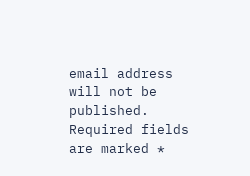email address will not be published. Required fields are marked *